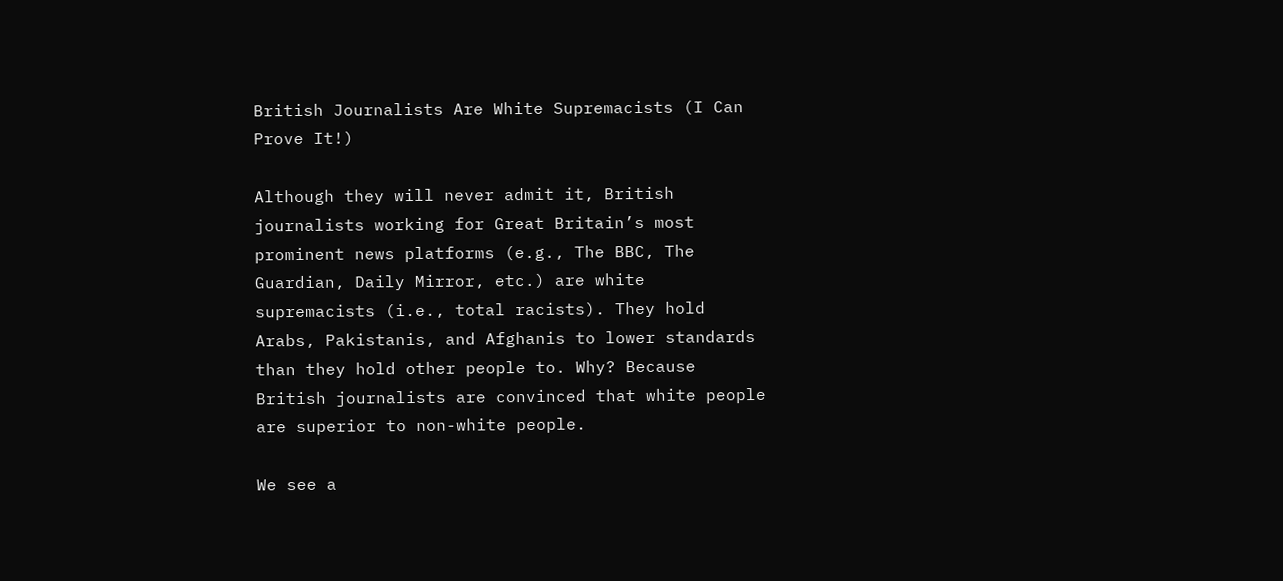British Journalists Are White Supremacists (I Can Prove It!)

Although they will never admit it, British journalists working for Great Britain’s most prominent news platforms (e.g., The BBC, The Guardian, Daily Mirror, etc.) are white supremacists (i.e., total racists). They hold Arabs, Pakistanis, and Afghanis to lower standards than they hold other people to. Why? Because British journalists are convinced that white people are superior to non-white people.

We see a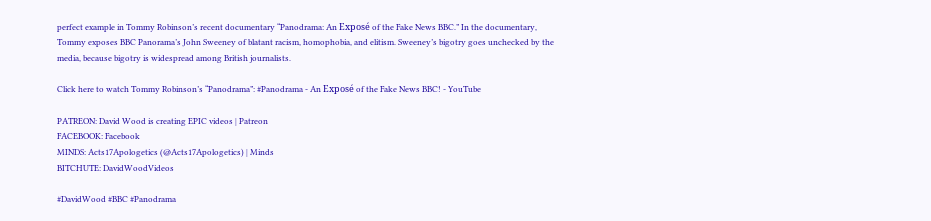perfect example in Tommy Robinson’s recent documentary “Panodrama: An Exposé of the Fake News BBC.” In the documentary, Tommy exposes BBC Panorama’s John Sweeney of blatant racism, homophobia, and elitism. Sweeney’s bigotry goes unchecked by the media, because bigotry is widespread among British journalists.

Click here to watch Tommy Robinson’s “Panodrama”: #Panodrama - An Exposé of the Fake News BBC! - YouTube

PATREON: David Wood is creating EPIC videos | Patreon
FACEBOOK: Facebook
MINDS: Acts17Apologetics (@Acts17Apologetics) | Minds
BITCHUTE: DavidWoodVideos

#DavidWood #BBC #Panodrama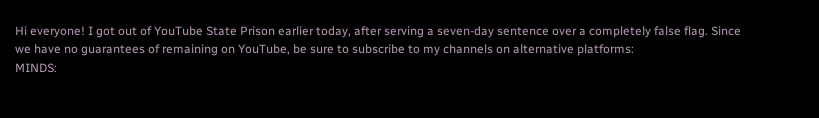Hi everyone! I got out of YouTube State Prison earlier today, after serving a seven-day sentence over a completely false flag. Since we have no guarantees of remaining on YouTube, be sure to subscribe to my channels on alternative platforms:
MINDS: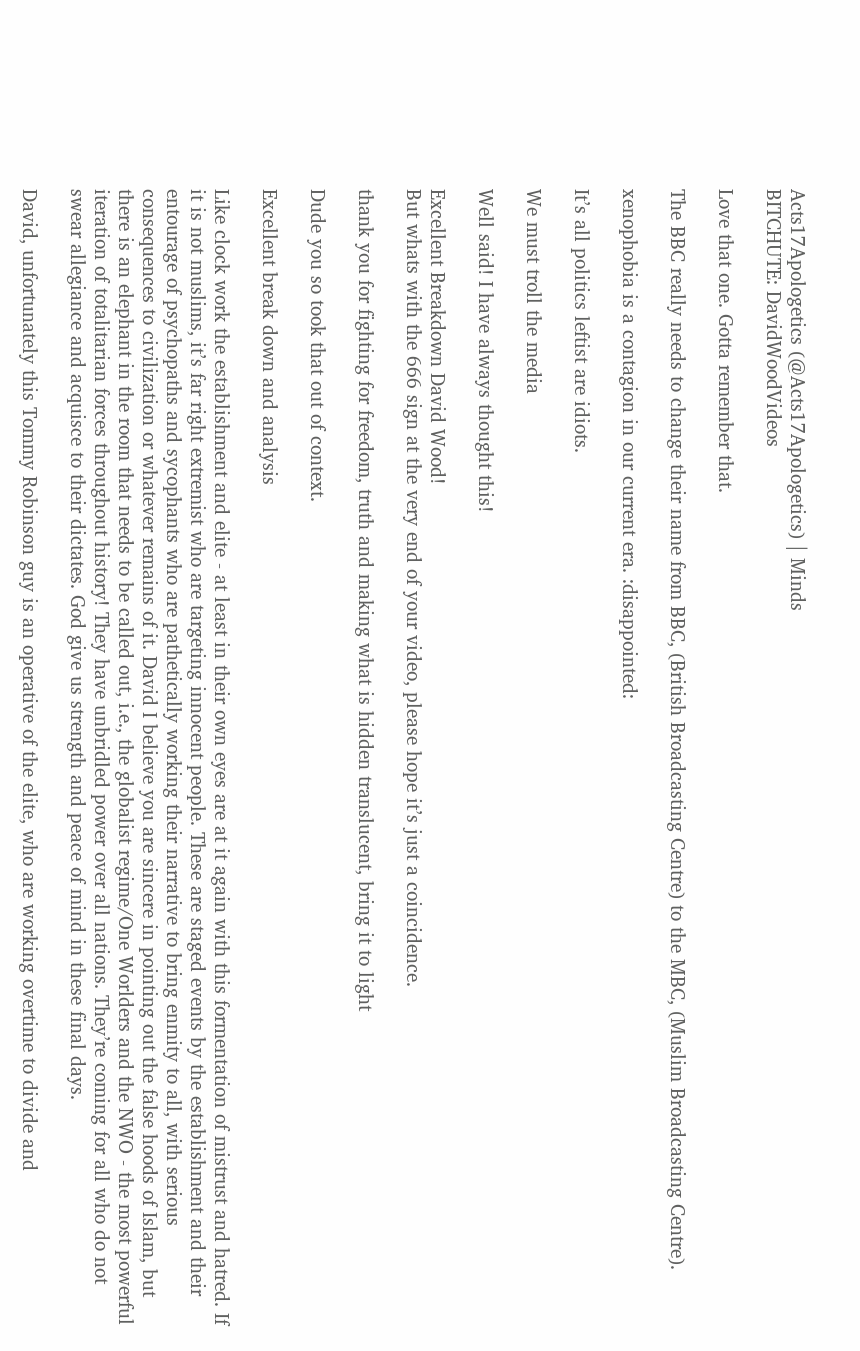Acts17Apologetics (@Acts17Apologetics) | Minds
BITCHUTE: DavidWoodVideos

Love that one. Gotta remember that.

The BBC really needs to change their name from BBC, (British Broadcasting Centre) to the MBC, (Muslim Broadcasting Centre).

xenophobia is a contagion in our current era. :disappointed:

It’s all politics leftist are idiots.

We must troll the media

Well said! I have always thought this!

Excellent Breakdown David Wood!
But whats with the 666 sign at the very end of your video, please hope it’s just a coincidence.

thank you for fighting for freedom, truth and making what is hidden translucent, bring it to light

Dude you so took that out of context.

Excellent break down and analysis

Like clock work the establishment and elite - at least in their own eyes are at it again with this formentation of mistrust and hatred. If it is not muslims, it’s far right extremist who are targeting innocent people. These are staged events by the establishment and their entourage of psychopaths and sycophants who are pathetically working their narrative to bring enmity to all, with serious consequences to civilization or whatever remains of it. David I believe you are sincere in pointing out the false hoods of Islam, but there is an elephant in the room that needs to be called out, i.e., the globalist regime/One Worlders and the NWO - the most powerful iteration of totalitarian forces throughout history! They have unbridled power over all nations. They’re coming for all who do not swear allegiance and acquisce to their dictates. God give us strength and peace of mind in these final days.

David, unfortunately this Tommy Robinson guy is an operative of the elite, who are working overtime to divide and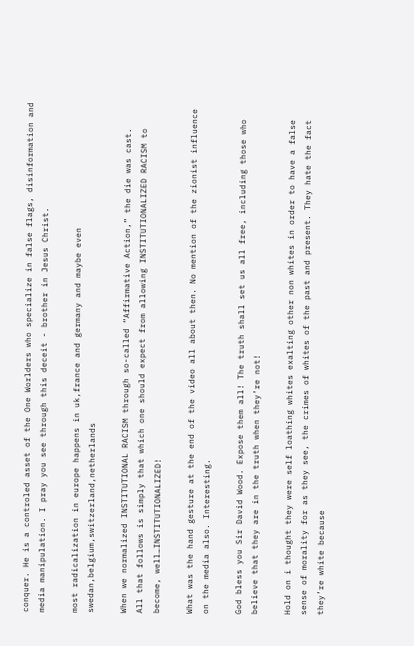conquer. He is a controled asset of the One Worlders who specialize in false flags, disinformation and media manipulation. I pray you see through this deceit - brother in Jesus Christ.

most radicalization in europe happens in uk,france and germany and maybe even swedan,belgium,switzerland,netherlands

When we normalized INSTITUTIONAL RACISM through so-called “Affirmative Action,” the die was cast.
All that follows is simply that which one should expect from allowing INSTITUTIONALIZED RACISM to become, well…INSTITUTIONALIZED!

What was the hand gesture at the end of the video all about then. No mention of the zionist influence on the media also. Interesting.

God bless you Sir David Wood. Expose them all! The truth shall set us all free, including those who believe that they are in the truth when they’re not!

Hold on i thought they were self loathing whites exalting other non whites in order to have a false sense of morality for as they see, the crimes of whites of the past and present. They hate the fact they’re white because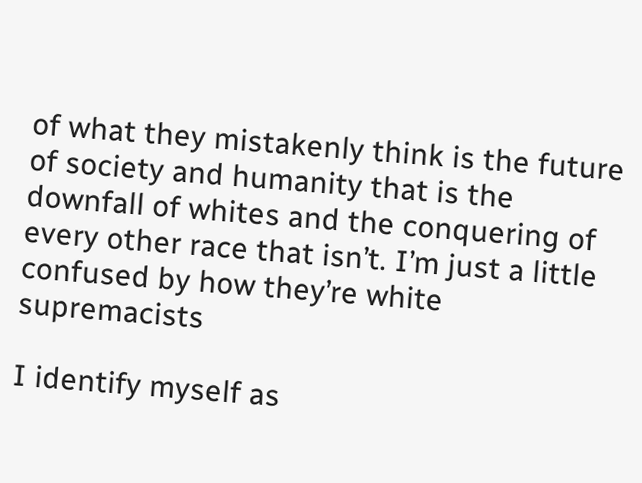of what they mistakenly think is the future of society and humanity that is the downfall of whites and the conquering of every other race that isn’t. I’m just a little confused by how they’re white supremacists

I identify myself as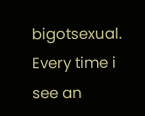bigotsexual. Every time i see an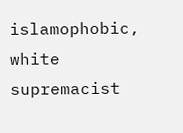islamophobic, white supremacist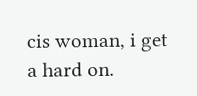cis woman, i get a hard on.